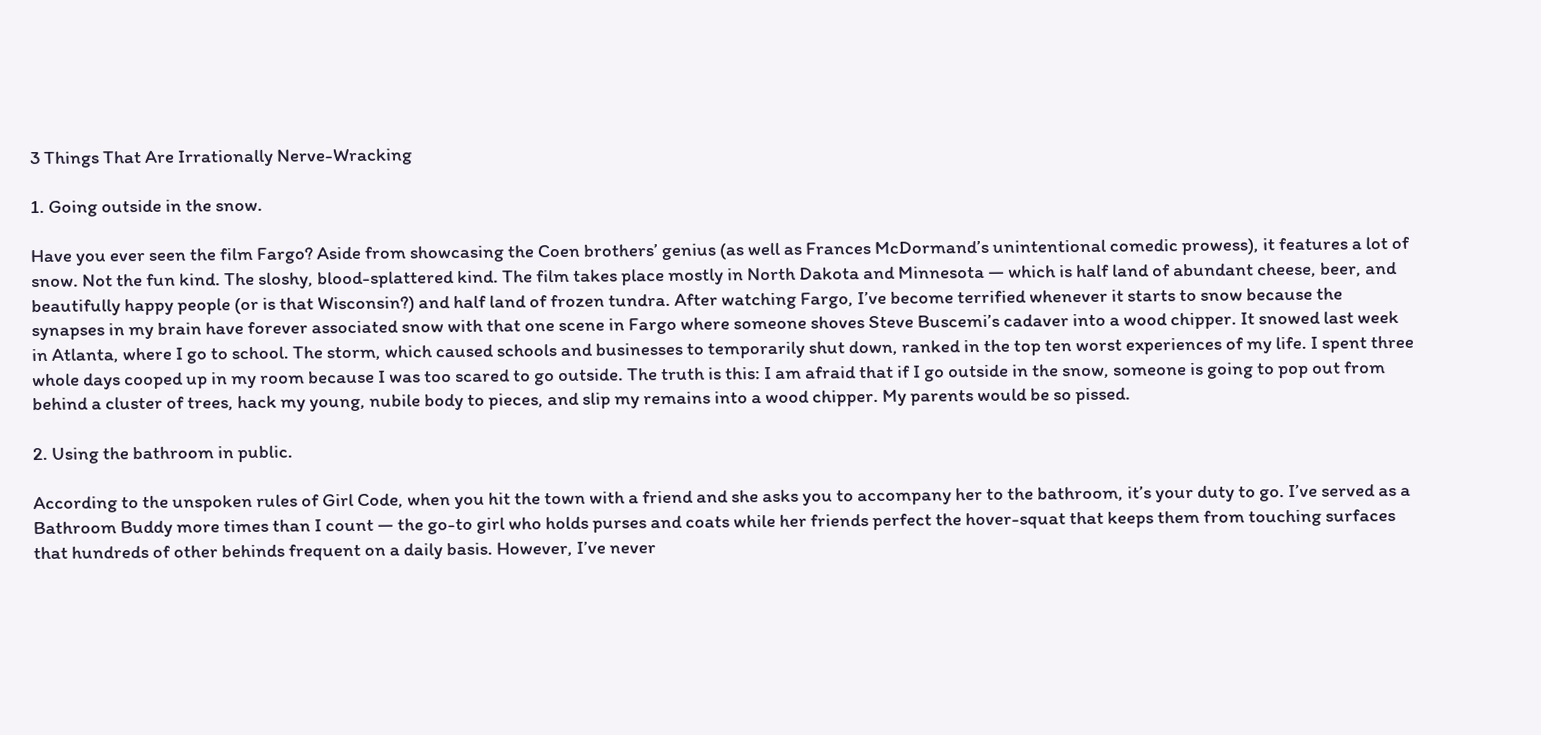3 Things That Are Irrationally Nerve-Wracking

1. Going outside in the snow.

Have you ever seen the film Fargo? Aside from showcasing the Coen brothers’ genius (as well as Frances McDormand’s unintentional comedic prowess), it features a lot of snow. Not the fun kind. The sloshy, blood-splattered kind. The film takes place mostly in North Dakota and Minnesota — which is half land of abundant cheese, beer, and beautifully happy people (or is that Wisconsin?) and half land of frozen tundra. After watching Fargo, I’ve become terrified whenever it starts to snow because the synapses in my brain have forever associated snow with that one scene in Fargo where someone shoves Steve Buscemi’s cadaver into a wood chipper. It snowed last week in Atlanta, where I go to school. The storm, which caused schools and businesses to temporarily shut down, ranked in the top ten worst experiences of my life. I spent three whole days cooped up in my room because I was too scared to go outside. The truth is this: I am afraid that if I go outside in the snow, someone is going to pop out from behind a cluster of trees, hack my young, nubile body to pieces, and slip my remains into a wood chipper. My parents would be so pissed.

2. Using the bathroom in public.

According to the unspoken rules of Girl Code, when you hit the town with a friend and she asks you to accompany her to the bathroom, it’s your duty to go. I’ve served as a Bathroom Buddy more times than I count — the go-to girl who holds purses and coats while her friends perfect the hover-squat that keeps them from touching surfaces that hundreds of other behinds frequent on a daily basis. However, I’ve never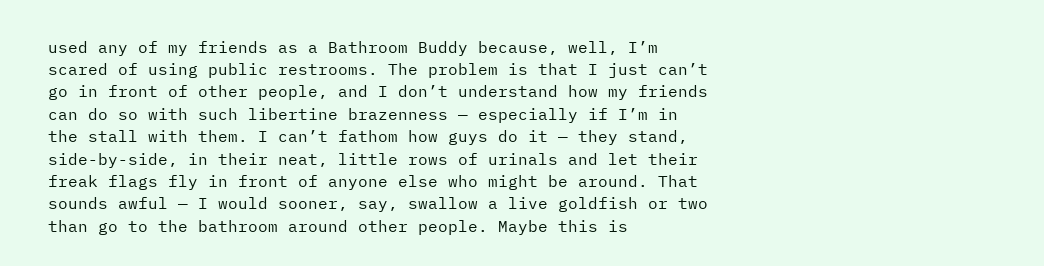used any of my friends as a Bathroom Buddy because, well, I’m scared of using public restrooms. The problem is that I just can’t go in front of other people, and I don’t understand how my friends can do so with such libertine brazenness — especially if I’m in the stall with them. I can’t fathom how guys do it — they stand, side-by-side, in their neat, little rows of urinals and let their freak flags fly in front of anyone else who might be around. That sounds awful — I would sooner, say, swallow a live goldfish or two than go to the bathroom around other people. Maybe this is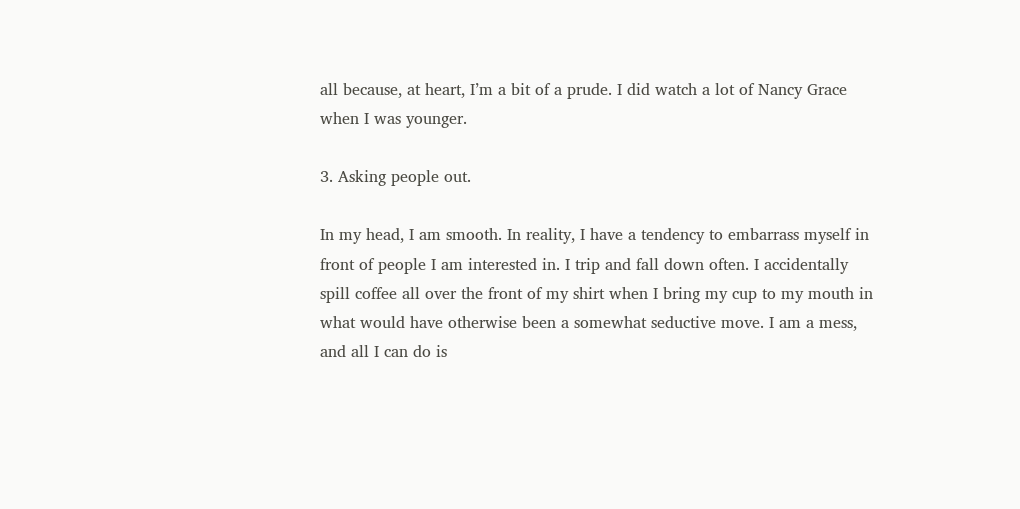all because, at heart, I’m a bit of a prude. I did watch a lot of Nancy Grace when I was younger.

3. Asking people out.

In my head, I am smooth. In reality, I have a tendency to embarrass myself in front of people I am interested in. I trip and fall down often. I accidentally spill coffee all over the front of my shirt when I bring my cup to my mouth in what would have otherwise been a somewhat seductive move. I am a mess, and all I can do is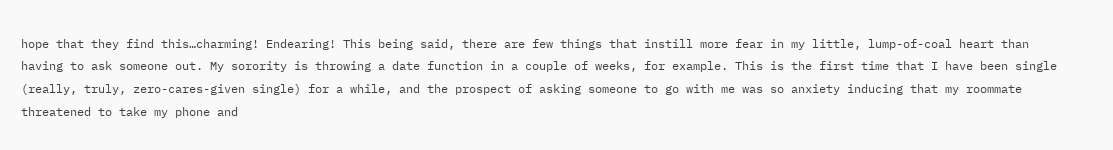hope that they find this…charming! Endearing! This being said, there are few things that instill more fear in my little, lump-of-coal heart than having to ask someone out. My sorority is throwing a date function in a couple of weeks, for example. This is the first time that I have been single (really, truly, zero-cares-given single) for a while, and the prospect of asking someone to go with me was so anxiety inducing that my roommate threatened to take my phone and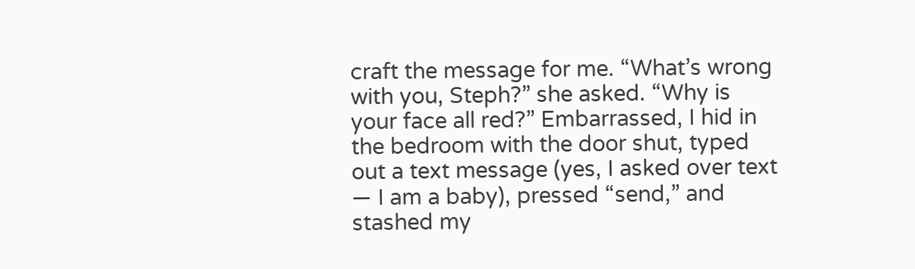craft the message for me. “What’s wrong with you, Steph?” she asked. “Why is your face all red?” Embarrassed, I hid in the bedroom with the door shut, typed out a text message (yes, I asked over text — I am a baby), pressed “send,” and stashed my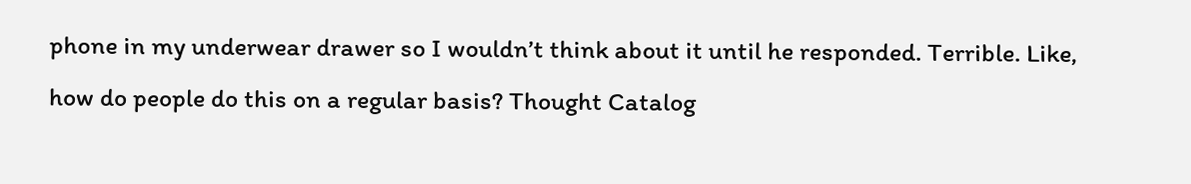phone in my underwear drawer so I wouldn’t think about it until he responded. Terrible. Like, how do people do this on a regular basis? Thought Catalog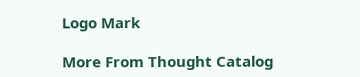Logo Mark

More From Thought Catalog